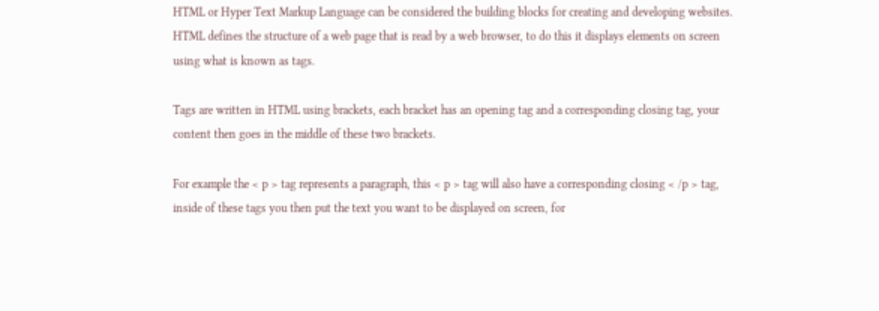HTML or Hyper Text Markup Language can be considered the building blocks for creating and developing websites. HTML defines the structure of a web page that is read by a web browser, to do this it displays elements on screen using what is known as tags.

Tags are written in HTML using brackets, each bracket has an opening tag and a corresponding closing tag, your content then goes in the middle of these two brackets.

For example the < p > tag represents a paragraph, this < p > tag will also have a corresponding closing < /p > tag, inside of these tags you then put the text you want to be displayed on screen, for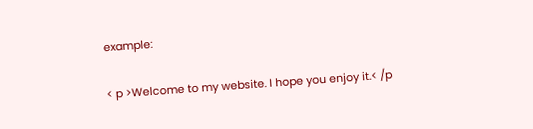example:

< p >Welcome to my website. I hope you enjoy it.< /p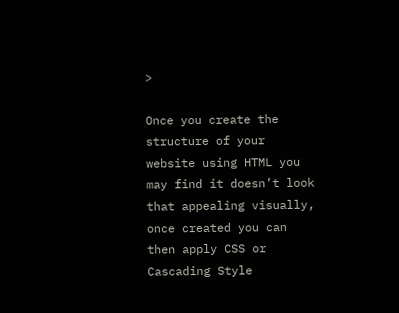>

Once you create the structure of your website using HTML you may find it doesn’t look that appealing visually, once created you can then apply CSS or Cascading Style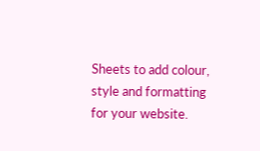Sheets to add colour, style and formatting for your website.